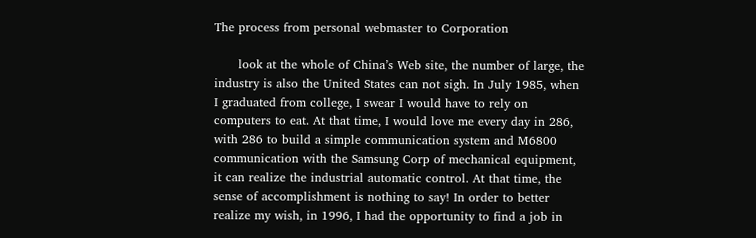The process from personal webmaster to Corporation

      look at the whole of China’s Web site, the number of large, the industry is also the United States can not sigh. In July 1985, when I graduated from college, I swear I would have to rely on computers to eat. At that time, I would love me every day in 286, with 286 to build a simple communication system and M6800 communication with the Samsung Corp of mechanical equipment, it can realize the industrial automatic control. At that time, the sense of accomplishment is nothing to say! In order to better realize my wish, in 1996, I had the opportunity to find a job in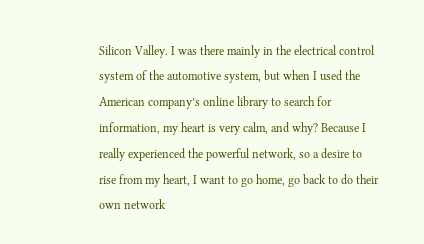Silicon Valley. I was there mainly in the electrical control system of the automotive system, but when I used the American company’s online library to search for information, my heart is very calm, and why? Because I really experienced the powerful network, so a desire to rise from my heart, I want to go home, go back to do their own network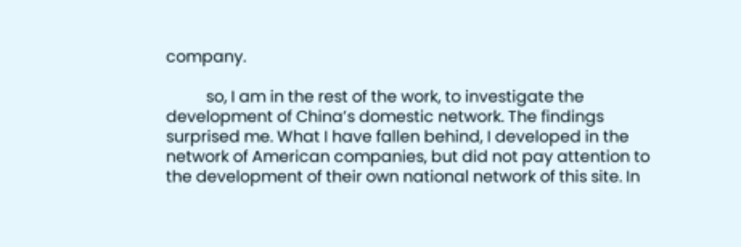company.

          so, I am in the rest of the work, to investigate the development of China’s domestic network. The findings surprised me. What I have fallen behind, I developed in the network of American companies, but did not pay attention to the development of their own national network of this site. In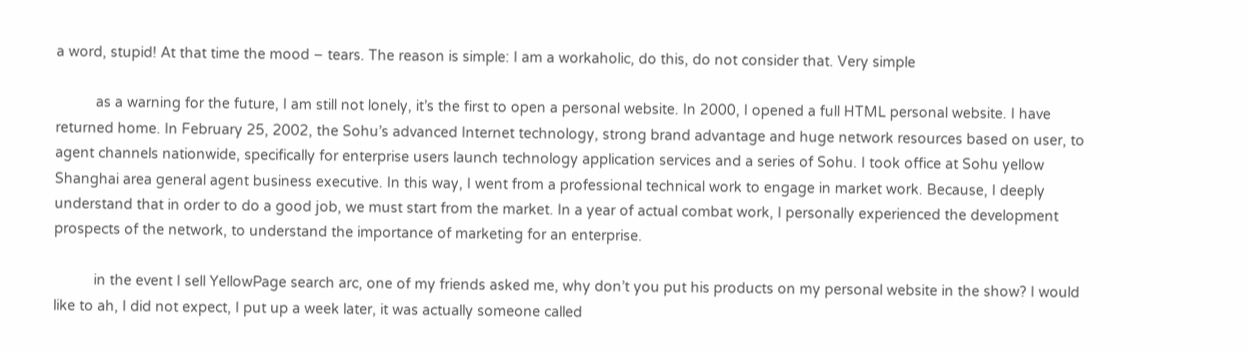a word, stupid! At that time the mood – tears. The reason is simple: I am a workaholic, do this, do not consider that. Very simple

          as a warning for the future, I am still not lonely, it’s the first to open a personal website. In 2000, I opened a full HTML personal website. I have returned home. In February 25, 2002, the Sohu’s advanced Internet technology, strong brand advantage and huge network resources based on user, to agent channels nationwide, specifically for enterprise users launch technology application services and a series of Sohu. I took office at Sohu yellow Shanghai area general agent business executive. In this way, I went from a professional technical work to engage in market work. Because, I deeply understand that in order to do a good job, we must start from the market. In a year of actual combat work, I personally experienced the development prospects of the network, to understand the importance of marketing for an enterprise.

          in the event I sell YellowPage search arc, one of my friends asked me, why don’t you put his products on my personal website in the show? I would like to ah, I did not expect, I put up a week later, it was actually someone called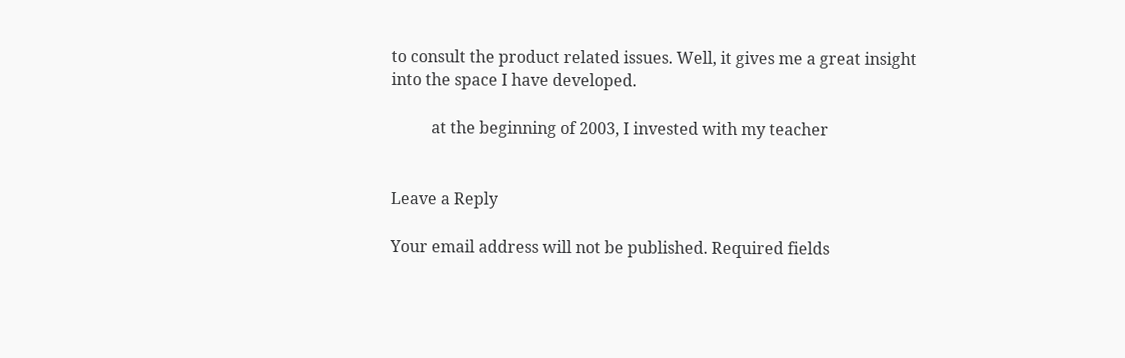to consult the product related issues. Well, it gives me a great insight into the space I have developed.

          at the beginning of 2003, I invested with my teacher


Leave a Reply

Your email address will not be published. Required fields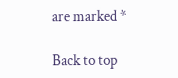are marked *

Back to top